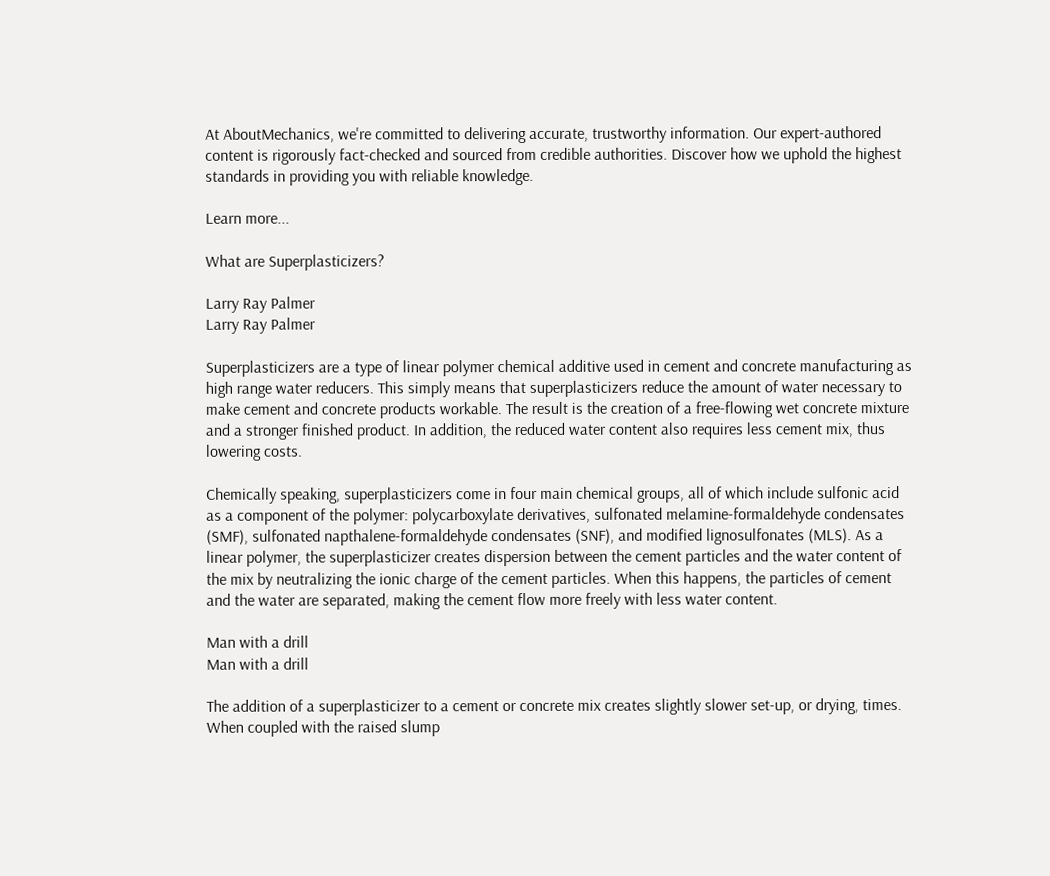At AboutMechanics, we're committed to delivering accurate, trustworthy information. Our expert-authored content is rigorously fact-checked and sourced from credible authorities. Discover how we uphold the highest standards in providing you with reliable knowledge.

Learn more...

What are Superplasticizers?

Larry Ray Palmer
Larry Ray Palmer

Superplasticizers are a type of linear polymer chemical additive used in cement and concrete manufacturing as high range water reducers. This simply means that superplasticizers reduce the amount of water necessary to make cement and concrete products workable. The result is the creation of a free-flowing wet concrete mixture and a stronger finished product. In addition, the reduced water content also requires less cement mix, thus lowering costs.

Chemically speaking, superplasticizers come in four main chemical groups, all of which include sulfonic acid as a component of the polymer: polycarboxylate derivatives, sulfonated melamine-formaldehyde condensates (SMF), sulfonated napthalene-formaldehyde condensates (SNF), and modified lignosulfonates (MLS). As a linear polymer, the superplasticizer creates dispersion between the cement particles and the water content of the mix by neutralizing the ionic charge of the cement particles. When this happens, the particles of cement and the water are separated, making the cement flow more freely with less water content.

Man with a drill
Man with a drill

The addition of a superplasticizer to a cement or concrete mix creates slightly slower set-up, or drying, times. When coupled with the raised slump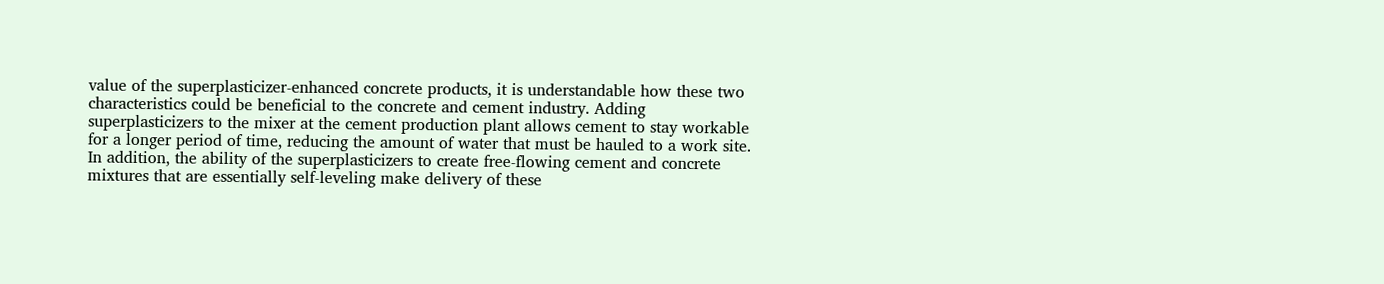value of the superplasticizer-enhanced concrete products, it is understandable how these two characteristics could be beneficial to the concrete and cement industry. Adding superplasticizers to the mixer at the cement production plant allows cement to stay workable for a longer period of time, reducing the amount of water that must be hauled to a work site. In addition, the ability of the superplasticizers to create free-flowing cement and concrete mixtures that are essentially self-leveling make delivery of these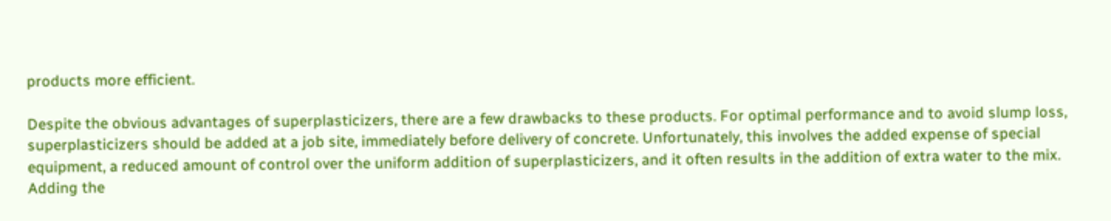products more efficient.

Despite the obvious advantages of superplasticizers, there are a few drawbacks to these products. For optimal performance and to avoid slump loss, superplasticizers should be added at a job site, immediately before delivery of concrete. Unfortunately, this involves the added expense of special equipment, a reduced amount of control over the uniform addition of superplasticizers, and it often results in the addition of extra water to the mix. Adding the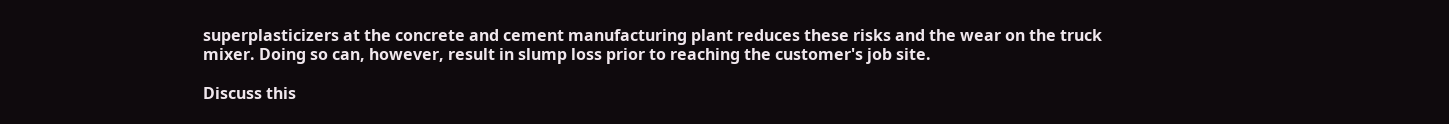superplasticizers at the concrete and cement manufacturing plant reduces these risks and the wear on the truck mixer. Doing so can, however, result in slump loss prior to reaching the customer's job site.

Discuss this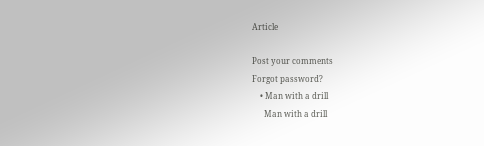Article

Post your comments
Forgot password?
    • Man with a drill
      Man with a drill